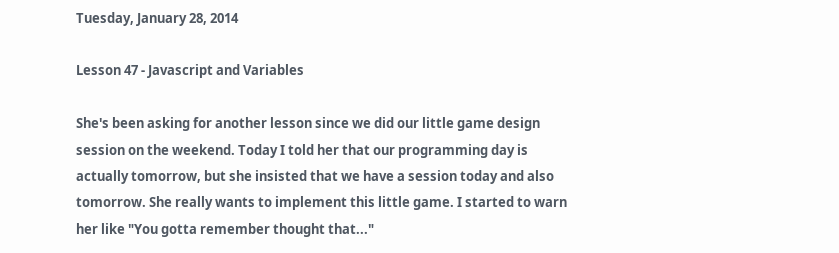Tuesday, January 28, 2014

Lesson 47 - Javascript and Variables

She's been asking for another lesson since we did our little game design session on the weekend. Today I told her that our programming day is actually tomorrow, but she insisted that we have a session today and also tomorrow. She really wants to implement this little game. I started to warn her like "You gotta remember thought that..."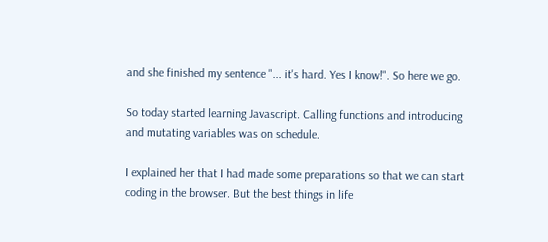and she finished my sentence "... it's hard. Yes I know!". So here we go.

So today started learning Javascript. Calling functions and introducing and mutating variables was on schedule.

I explained her that I had made some preparations so that we can start coding in the browser. But the best things in life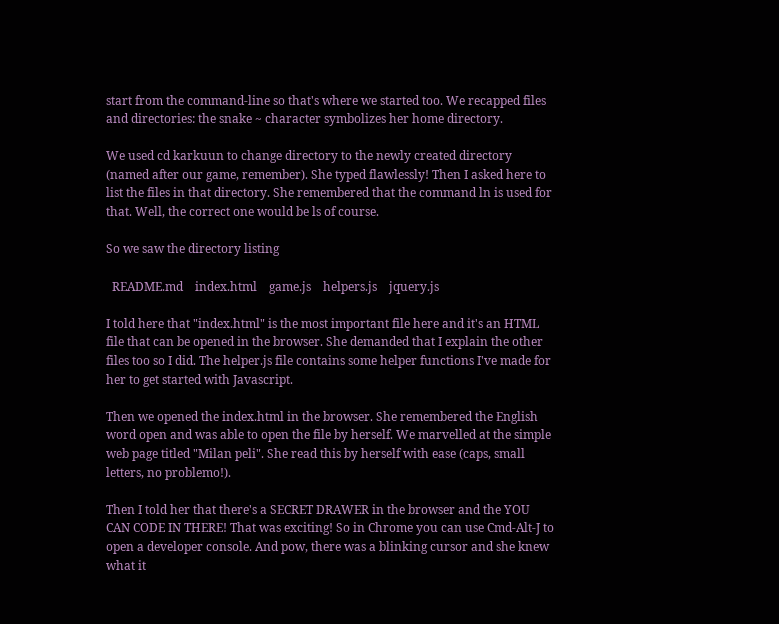start from the command-line so that's where we started too. We recapped files and directories: the snake ~ character symbolizes her home directory.

We used cd karkuun to change directory to the newly created directory (named after our game, remember). She typed flawlessly! Then I asked here to list the files in that directory. She remembered that the command ln is used for that. Well, the correct one would be ls of course.

So we saw the directory listing

  README.md    index.html    game.js    helpers.js    jquery.js

I told here that "index.html" is the most important file here and it's an HTML file that can be opened in the browser. She demanded that I explain the other files too so I did. The helper.js file contains some helper functions I've made for her to get started with Javascript.

Then we opened the index.html in the browser. She remembered the English word open and was able to open the file by herself. We marvelled at the simple web page titled "Milan peli". She read this by herself with ease (caps, small letters, no problemo!).

Then I told her that there's a SECRET DRAWER in the browser and the YOU CAN CODE IN THERE! That was exciting! So in Chrome you can use Cmd-Alt-J to open a developer console. And pow, there was a blinking cursor and she knew what it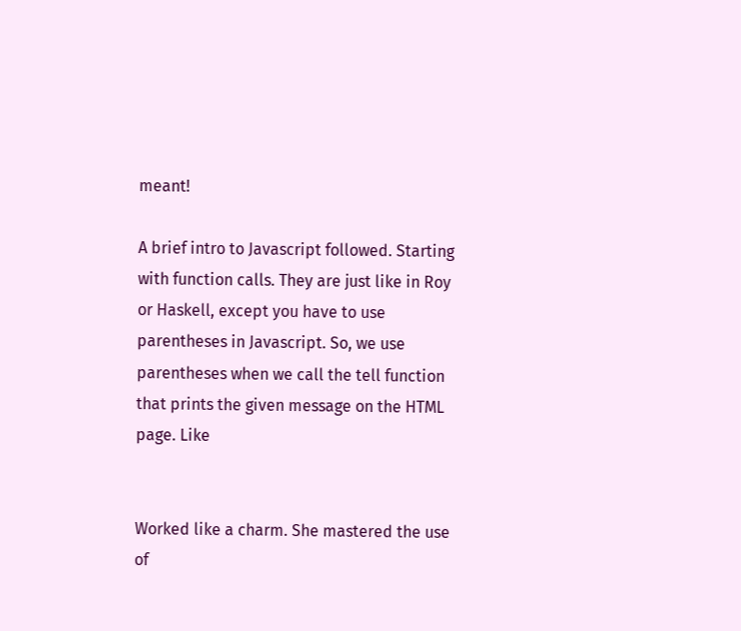meant!

A brief intro to Javascript followed. Starting with function calls. They are just like in Roy or Haskell, except you have to use parentheses in Javascript. So, we use parentheses when we call the tell function that prints the given message on the HTML page. Like


Worked like a charm. She mastered the use of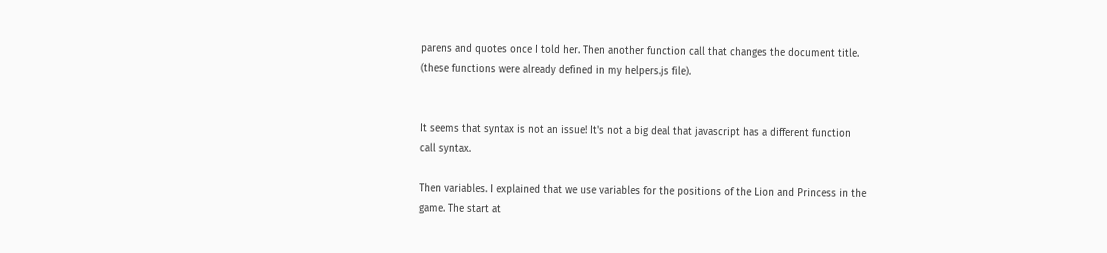parens and quotes once I told her. Then another function call that changes the document title. (these functions were already defined in my helpers.js file).


It seems that syntax is not an issue! It's not a big deal that javascript has a different function call syntax.

Then variables. I explained that we use variables for the positions of the Lion and Princess in the game. The start at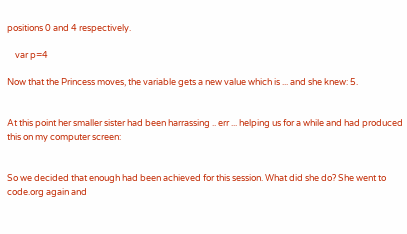positions 0 and 4 respectively.

    var p=4

Now that the Princess moves, the variable gets a new value which is ... and she knew: 5.


At this point her smaller sister had been harrassing .. err ... helping us for a while and had produced this on my computer screen:


So we decided that enough had been achieved for this session. What did she do? She went to code.org again and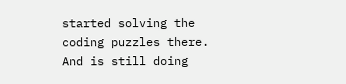started solving the coding puzzles there. And is still doing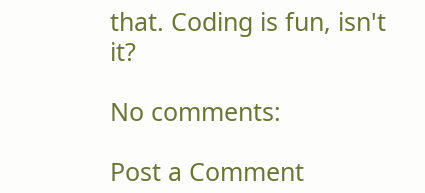that. Coding is fun, isn't it?

No comments:

Post a Comment